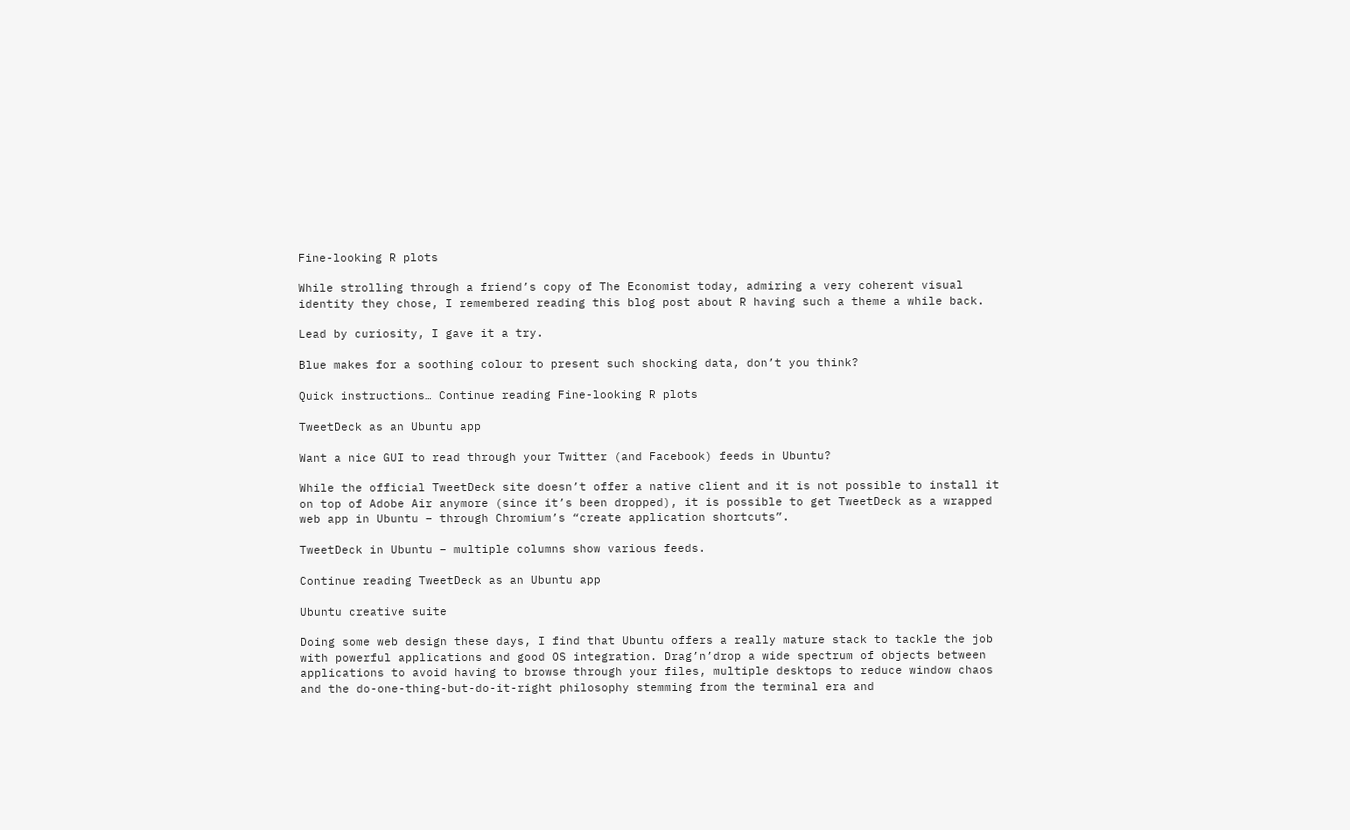Fine-looking R plots

While strolling through a friend’s copy of The Economist today, admiring a very coherent visual identity they chose, I remembered reading this blog post about R having such a theme a while back.

Lead by curiosity, I gave it a try.

Blue makes for a soothing colour to present such shocking data, don’t you think?

Quick instructions… Continue reading Fine-looking R plots

TweetDeck as an Ubuntu app

Want a nice GUI to read through your Twitter (and Facebook) feeds in Ubuntu?

While the official TweetDeck site doesn’t offer a native client and it is not possible to install it on top of Adobe Air anymore (since it’s been dropped), it is possible to get TweetDeck as a wrapped web app in Ubuntu – through Chromium’s “create application shortcuts”.

TweetDeck in Ubuntu – multiple columns show various feeds.

Continue reading TweetDeck as an Ubuntu app

Ubuntu creative suite

Doing some web design these days, I find that Ubuntu offers a really mature stack to tackle the job with powerful applications and good OS integration. Drag’n’drop a wide spectrum of objects between applications to avoid having to browse through your files, multiple desktops to reduce window chaos and the do-one-thing-but-do-it-right philosophy stemming from the terminal era and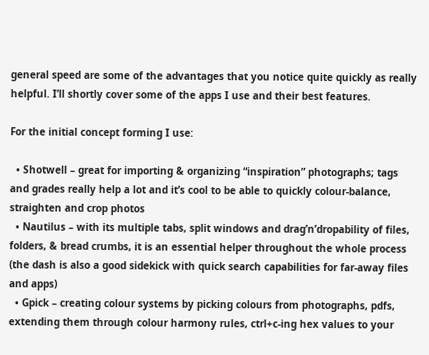general speed are some of the advantages that you notice quite quickly as really helpful. I’ll shortly cover some of the apps I use and their best features.

For the initial concept forming I use:

  • Shotwell – great for importing & organizing “inspiration” photographs; tags and grades really help a lot and it’s cool to be able to quickly colour-balance, straighten and crop photos
  • Nautilus – with its multiple tabs, split windows and drag’n’dropability of files, folders, & bread crumbs, it is an essential helper throughout the whole process (the dash is also a good sidekick with quick search capabilities for far-away files and apps)
  • Gpick – creating colour systems by picking colours from photographs, pdfs, extending them through colour harmony rules, ctrl+c-ing hex values to your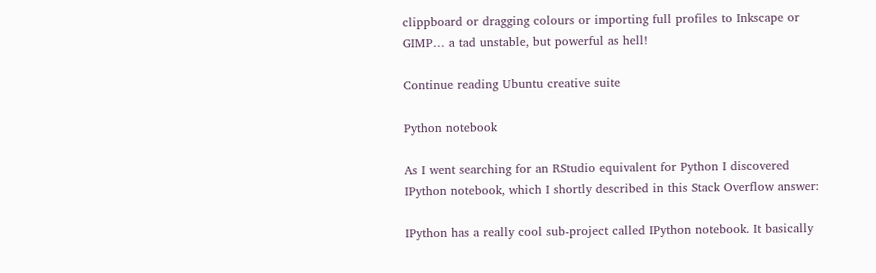clippboard or dragging colours or importing full profiles to Inkscape or GIMP… a tad unstable, but powerful as hell!

Continue reading Ubuntu creative suite

Python notebook

As I went searching for an RStudio equivalent for Python I discovered IPython notebook, which I shortly described in this Stack Overflow answer:

IPython has a really cool sub-project called IPython notebook. It basically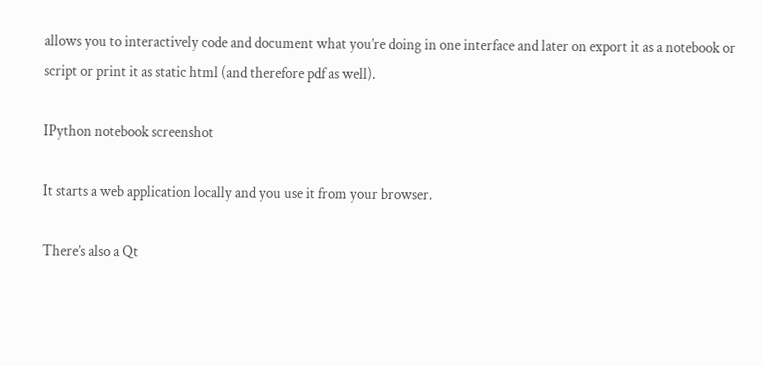allows you to interactively code and document what you’re doing in one interface and later on export it as a notebook or script or print it as static html (and therefore pdf as well).

IPython notebook screenshot

It starts a web application locally and you use it from your browser.

There’s also a Qt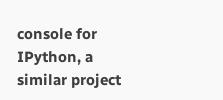console for IPython, a similar project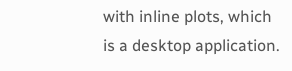with inline plots, which is a desktop application.